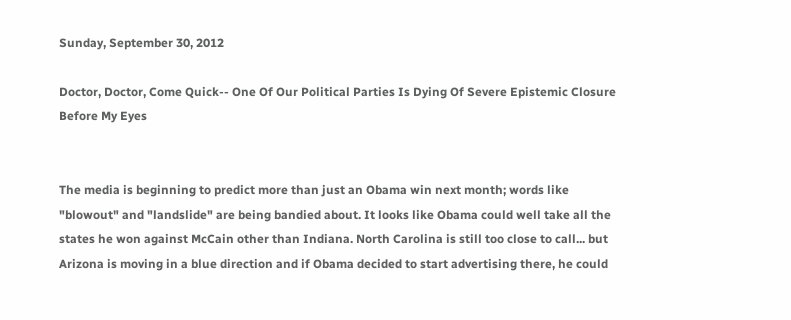Sunday, September 30, 2012

Doctor, Doctor, Come Quick-- One Of Our Political Parties Is Dying Of Severe Epistemic Closure Before My Eyes


The media is beginning to predict more than just an Obama win next month; words like "blowout" and "landslide" are being bandied about. It looks like Obama could well take all the states he won against McCain other than Indiana. North Carolina is still too close to call... but Arizona is moving in a blue direction and if Obama decided to start advertising there, he could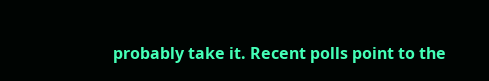probably take it. Recent polls point to the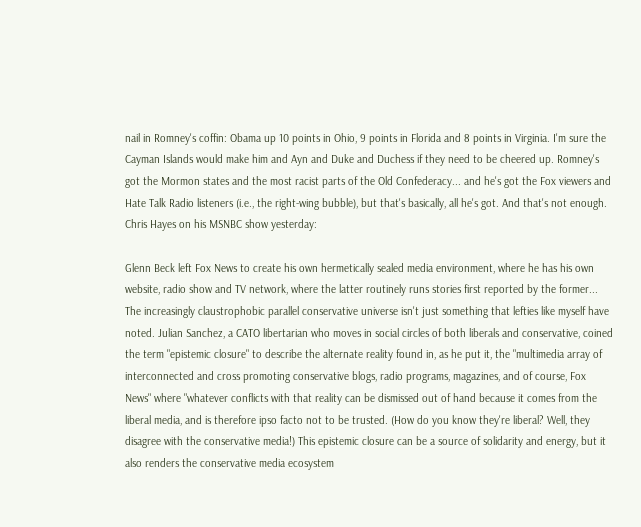nail in Romney's coffin: Obama up 10 points in Ohio, 9 points in Florida and 8 points in Virginia. I'm sure the Cayman Islands would make him and Ayn and Duke and Duchess if they need to be cheered up. Romney's got the Mormon states and the most racist parts of the Old Confederacy... and he's got the Fox viewers and Hate Talk Radio listeners (i.e., the right-wing bubble), but that's basically, all he's got. And that's not enough. Chris Hayes on his MSNBC show yesterday:

Glenn Beck left Fox News to create his own hermetically sealed media environment, where he has his own website, radio show and TV network, where the latter routinely runs stories first reported by the former... The increasingly claustrophobic parallel conservative universe isn't just something that lefties like myself have noted. Julian Sanchez, a CATO libertarian who moves in social circles of both liberals and conservative, coined the term "epistemic closure" to describe the alternate reality found in, as he put it, the "multimedia array of interconnected and cross promoting conservative blogs, radio programs, magazines, and of course, Fox News" where "whatever conflicts with that reality can be dismissed out of hand because it comes from the liberal media, and is therefore ipso facto not to be trusted. (How do you know they're liberal? Well, they disagree with the conservative media!) This epistemic closure can be a source of solidarity and energy, but it also renders the conservative media ecosystem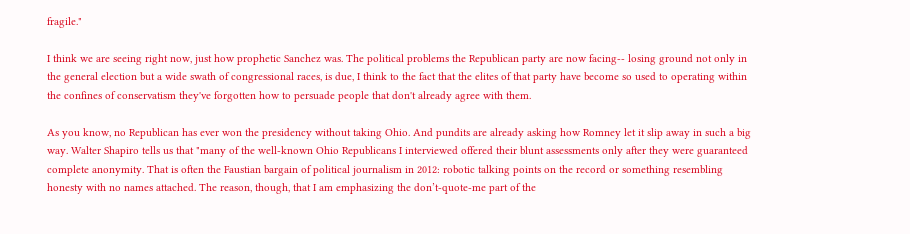fragile."

I think we are seeing right now, just how prophetic Sanchez was. The political problems the Republican party are now facing-- losing ground not only in the general election but a wide swath of congressional races, is due, I think to the fact that the elites of that party have become so used to operating within the confines of conservatism they've forgotten how to persuade people that don't already agree with them.

As you know, no Republican has ever won the presidency without taking Ohio. And pundits are already asking how Romney let it slip away in such a big way. Walter Shapiro tells us that "many of the well-known Ohio Republicans I interviewed offered their blunt assessments only after they were guaranteed complete anonymity. That is often the Faustian bargain of political journalism in 2012: robotic talking points on the record or something resembling honesty with no names attached. The reason, though, that I am emphasizing the don’t-quote-me part of the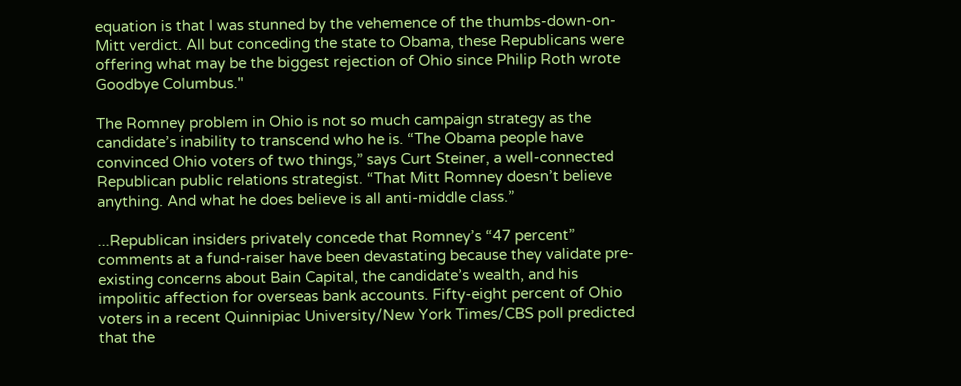equation is that I was stunned by the vehemence of the thumbs-down-on-Mitt verdict. All but conceding the state to Obama, these Republicans were offering what may be the biggest rejection of Ohio since Philip Roth wrote Goodbye Columbus."

The Romney problem in Ohio is not so much campaign strategy as the candidate’s inability to transcend who he is. “The Obama people have convinced Ohio voters of two things,” says Curt Steiner, a well-connected Republican public relations strategist. “That Mitt Romney doesn’t believe anything. And what he does believe is all anti-middle class.”

...Republican insiders privately concede that Romney’s “47 percent” comments at a fund-raiser have been devastating because they validate pre-existing concerns about Bain Capital, the candidate’s wealth, and his impolitic affection for overseas bank accounts. Fifty-eight percent of Ohio voters in a recent Quinnipiac University/New York Times/CBS poll predicted that the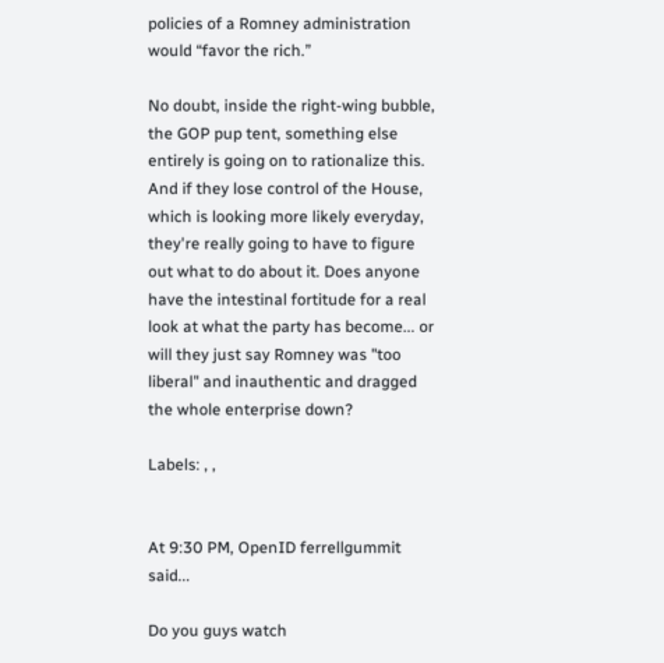policies of a Romney administration would “favor the rich.”

No doubt, inside the right-wing bubble, the GOP pup tent, something else entirely is going on to rationalize this. And if they lose control of the House, which is looking more likely everyday, they're really going to have to figure out what to do about it. Does anyone have the intestinal fortitude for a real look at what the party has become... or will they just say Romney was "too liberal" and inauthentic and dragged the whole enterprise down?

Labels: , ,


At 9:30 PM, OpenID ferrellgummit said...

Do you guys watch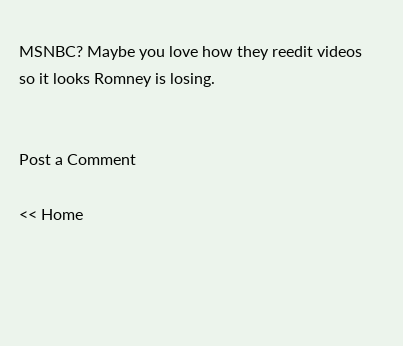MSNBC? Maybe you love how they reedit videos so it looks Romney is losing.


Post a Comment

<< Home